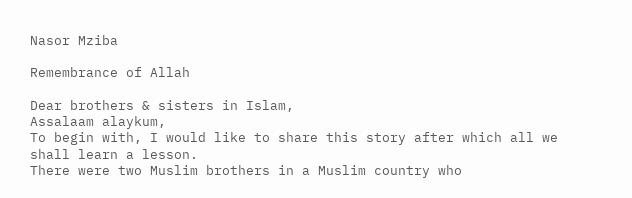Nasor Mziba

Remembrance of Allah

Dear brothers & sisters in Islam,
Assalaam alaykum,
To begin with, I would like to share this story after which all we shall learn a lesson.
There were two Muslim brothers in a Muslim country who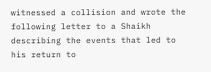witnessed a collision and wrote the following letter to a Shaikh describing the events that led to his return to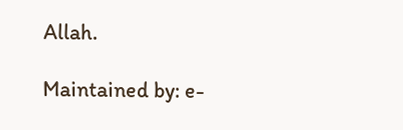Allah.

Maintained by: e-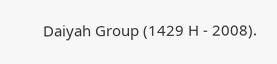Daiyah Group (1429 H - 2008).